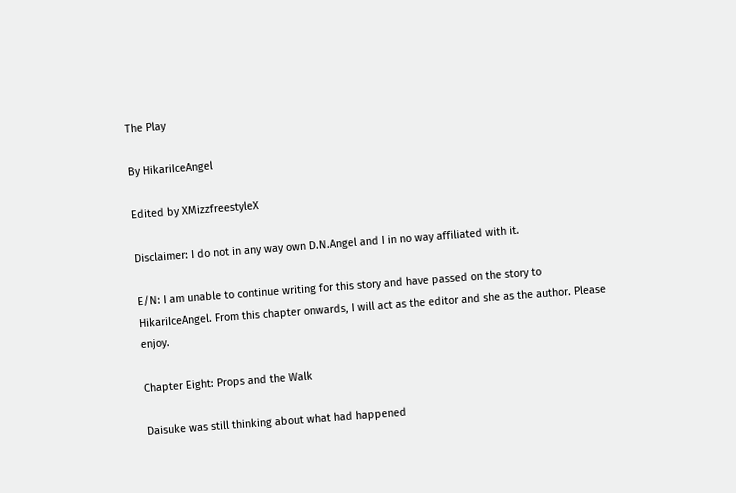The Play

By HikariIceAngel

Edited by XMizzfreestyleX

Disclaimer: I do not in any way own D.N.Angel and I in no way affiliated with it.

E/N: I am unable to continue writing for this story and have passed on the story to HikariIceAngel. From this chapter onwards, I will act as the editor and she as the author. Please enjoy.

Chapter Eight: Props and the Walk

Daisuke was still thinking about what had happened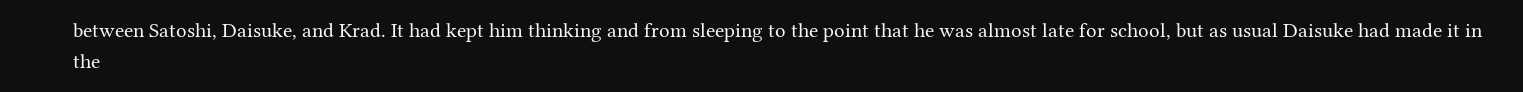between Satoshi, Daisuke, and Krad. It had kept him thinking and from sleeping to the point that he was almost late for school, but as usual Daisuke had made it in the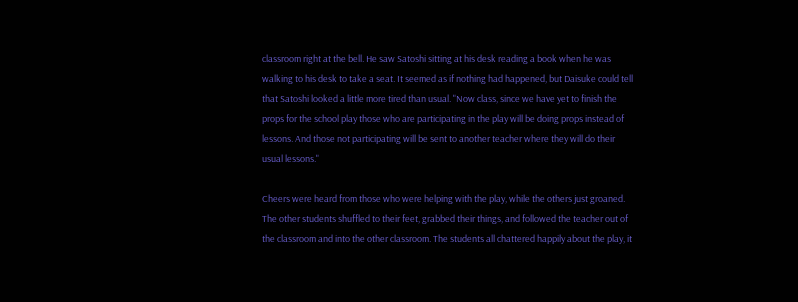classroom right at the bell. He saw Satoshi sitting at his desk reading a book when he was walking to his desk to take a seat. It seemed as if nothing had happened, but Daisuke could tell that Satoshi looked a little more tired than usual. "Now class, since we have yet to finish the props for the school play those who are participating in the play will be doing props instead of lessons. And those not participating will be sent to another teacher where they will do their usual lessons."

Cheers were heard from those who were helping with the play, while the others just groaned. The other students shuffled to their feet, grabbed their things, and followed the teacher out of the classroom and into the other classroom. The students all chattered happily about the play, it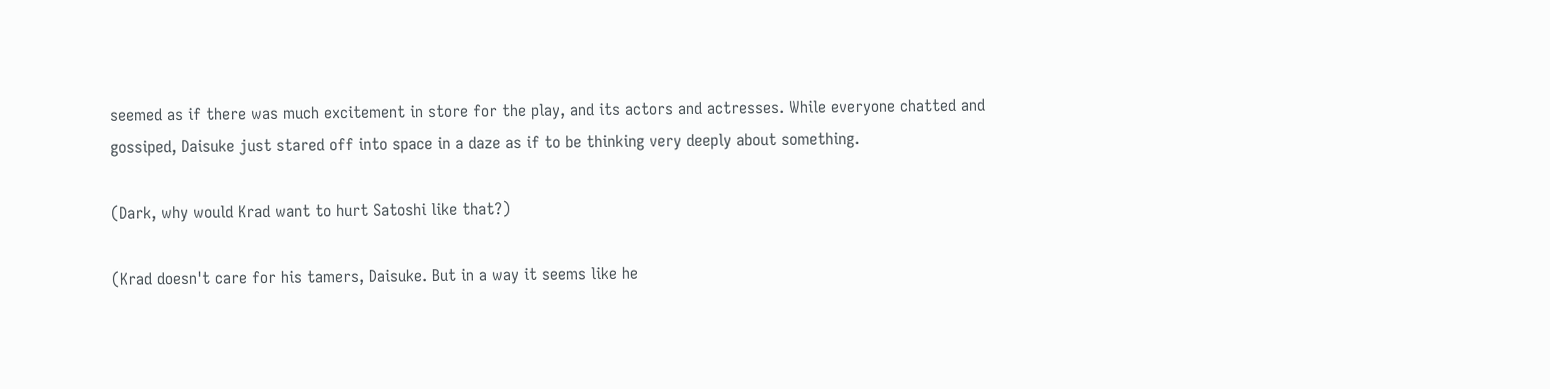seemed as if there was much excitement in store for the play, and its actors and actresses. While everyone chatted and gossiped, Daisuke just stared off into space in a daze as if to be thinking very deeply about something.

(Dark, why would Krad want to hurt Satoshi like that?)

(Krad doesn't care for his tamers, Daisuke. But in a way it seems like he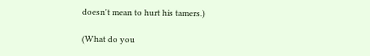doesn't mean to hurt his tamers.)

(What do you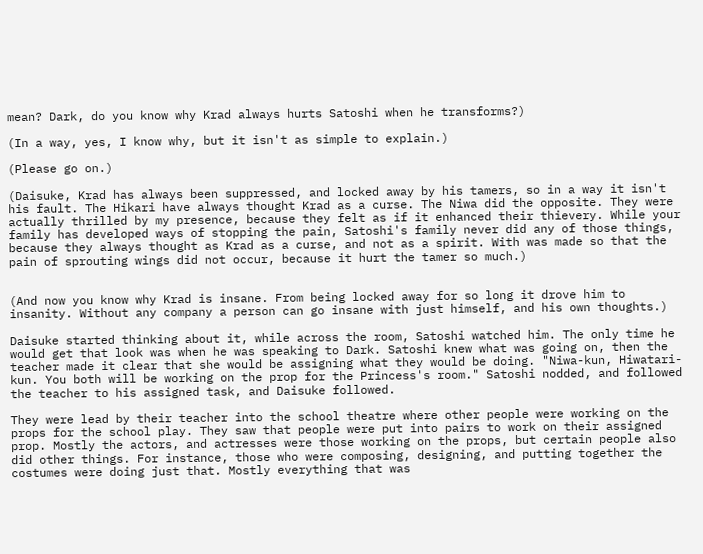mean? Dark, do you know why Krad always hurts Satoshi when he transforms?)

(In a way, yes, I know why, but it isn't as simple to explain.)

(Please go on.)

(Daisuke, Krad has always been suppressed, and locked away by his tamers, so in a way it isn't his fault. The Hikari have always thought Krad as a curse. The Niwa did the opposite. They were actually thrilled by my presence, because they felt as if it enhanced their thievery. While your family has developed ways of stopping the pain, Satoshi's family never did any of those things, because they always thought as Krad as a curse, and not as a spirit. With was made so that the pain of sprouting wings did not occur, because it hurt the tamer so much.)


(And now you know why Krad is insane. From being locked away for so long it drove him to insanity. Without any company a person can go insane with just himself, and his own thoughts.)

Daisuke started thinking about it, while across the room, Satoshi watched him. The only time he would get that look was when he was speaking to Dark. Satoshi knew what was going on, then the teacher made it clear that she would be assigning what they would be doing. "Niwa-kun, Hiwatari-kun. You both will be working on the prop for the Princess's room." Satoshi nodded, and followed the teacher to his assigned task, and Daisuke followed.

They were lead by their teacher into the school theatre where other people were working on the props for the school play. They saw that people were put into pairs to work on their assigned prop. Mostly the actors, and actresses were those working on the props, but certain people also did other things. For instance, those who were composing, designing, and putting together the costumes were doing just that. Mostly everything that was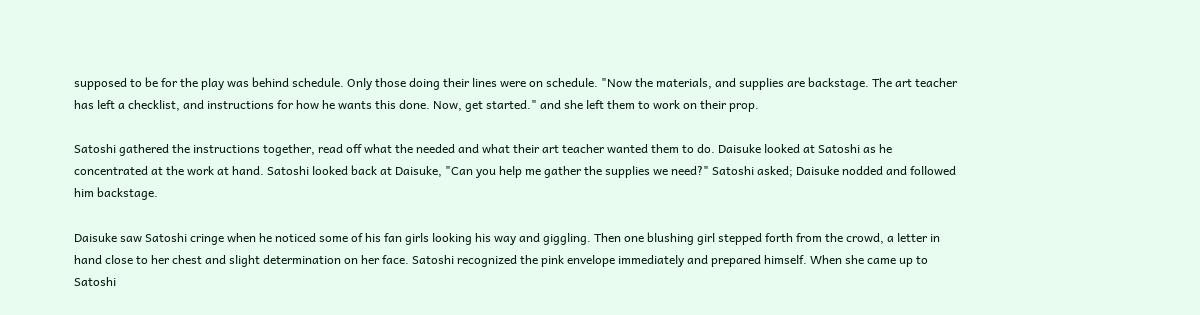supposed to be for the play was behind schedule. Only those doing their lines were on schedule. "Now the materials, and supplies are backstage. The art teacher has left a checklist, and instructions for how he wants this done. Now, get started." and she left them to work on their prop.

Satoshi gathered the instructions together, read off what the needed and what their art teacher wanted them to do. Daisuke looked at Satoshi as he concentrated at the work at hand. Satoshi looked back at Daisuke, "Can you help me gather the supplies we need?" Satoshi asked; Daisuke nodded and followed him backstage.

Daisuke saw Satoshi cringe when he noticed some of his fan girls looking his way and giggling. Then one blushing girl stepped forth from the crowd, a letter in hand close to her chest and slight determination on her face. Satoshi recognized the pink envelope immediately and prepared himself. When she came up to Satoshi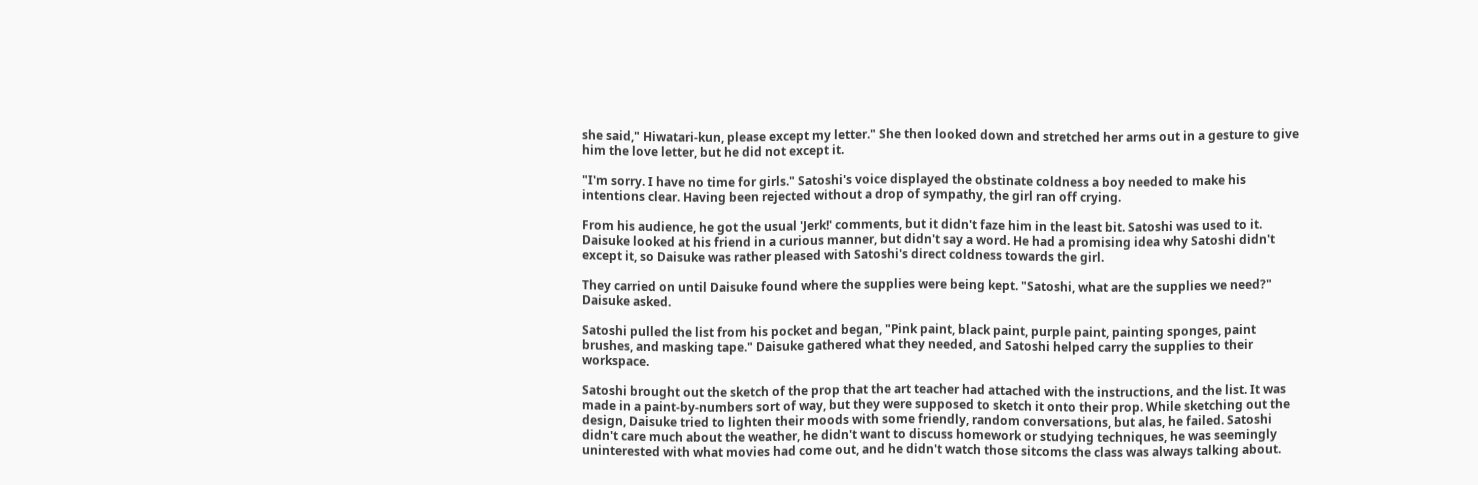she said," Hiwatari-kun, please except my letter." She then looked down and stretched her arms out in a gesture to give him the love letter, but he did not except it.

"I'm sorry. I have no time for girls." Satoshi's voice displayed the obstinate coldness a boy needed to make his intentions clear. Having been rejected without a drop of sympathy, the girl ran off crying.

From his audience, he got the usual 'Jerk!' comments, but it didn't faze him in the least bit. Satoshi was used to it. Daisuke looked at his friend in a curious manner, but didn't say a word. He had a promising idea why Satoshi didn't except it, so Daisuke was rather pleased with Satoshi's direct coldness towards the girl.

They carried on until Daisuke found where the supplies were being kept. "Satoshi, what are the supplies we need?" Daisuke asked.

Satoshi pulled the list from his pocket and began, "Pink paint, black paint, purple paint, painting sponges, paint brushes, and masking tape." Daisuke gathered what they needed, and Satoshi helped carry the supplies to their workspace.

Satoshi brought out the sketch of the prop that the art teacher had attached with the instructions, and the list. It was made in a paint-by-numbers sort of way, but they were supposed to sketch it onto their prop. While sketching out the design, Daisuke tried to lighten their moods with some friendly, random conversations, but alas, he failed. Satoshi didn't care much about the weather, he didn't want to discuss homework or studying techniques, he was seemingly uninterested with what movies had come out, and he didn't watch those sitcoms the class was always talking about.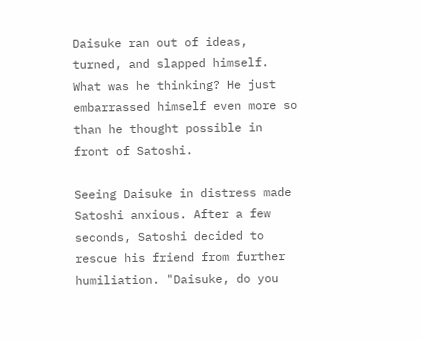Daisuke ran out of ideas, turned, and slapped himself. What was he thinking? He just embarrassed himself even more so than he thought possible in front of Satoshi.

Seeing Daisuke in distress made Satoshi anxious. After a few seconds, Satoshi decided to rescue his friend from further humiliation. "Daisuke, do you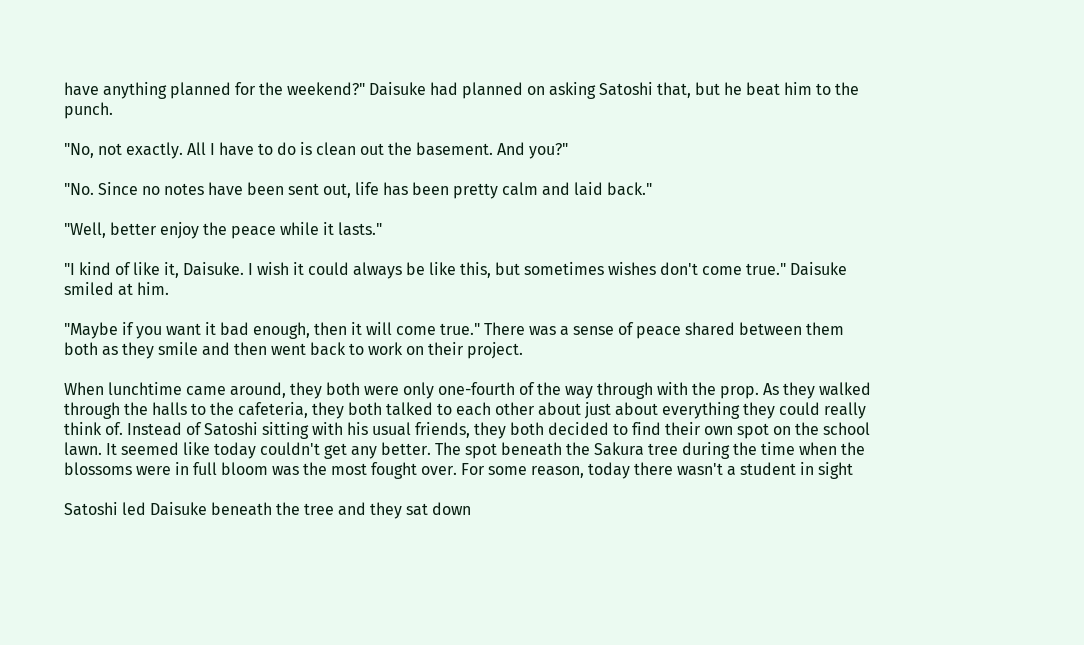have anything planned for the weekend?" Daisuke had planned on asking Satoshi that, but he beat him to the punch.

"No, not exactly. All I have to do is clean out the basement. And you?"

"No. Since no notes have been sent out, life has been pretty calm and laid back."

"Well, better enjoy the peace while it lasts."

"I kind of like it, Daisuke. I wish it could always be like this, but sometimes wishes don't come true." Daisuke smiled at him.

"Maybe if you want it bad enough, then it will come true." There was a sense of peace shared between them both as they smile and then went back to work on their project.

When lunchtime came around, they both were only one-fourth of the way through with the prop. As they walked through the halls to the cafeteria, they both talked to each other about just about everything they could really think of. Instead of Satoshi sitting with his usual friends, they both decided to find their own spot on the school lawn. It seemed like today couldn't get any better. The spot beneath the Sakura tree during the time when the blossoms were in full bloom was the most fought over. For some reason, today there wasn't a student in sight

Satoshi led Daisuke beneath the tree and they sat down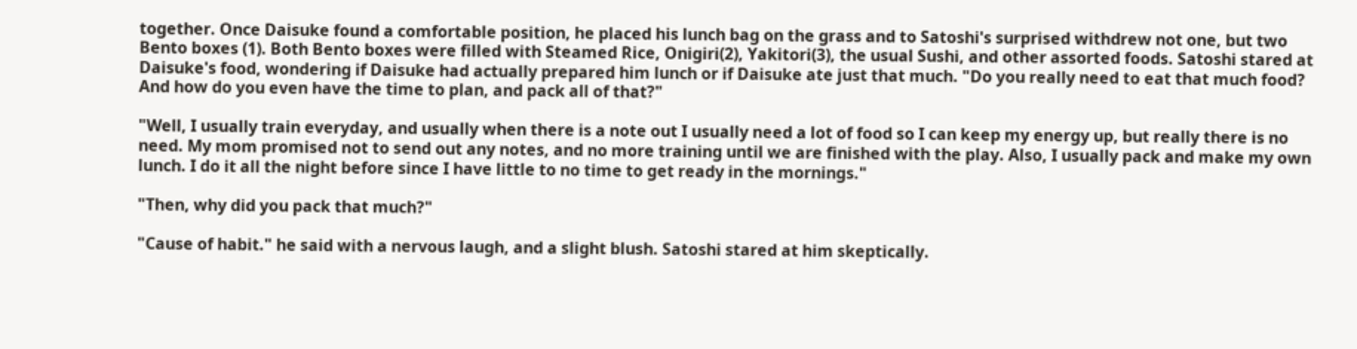together. Once Daisuke found a comfortable position, he placed his lunch bag on the grass and to Satoshi's surprised withdrew not one, but two Bento boxes (1). Both Bento boxes were filled with Steamed Rice, Onigiri(2), Yakitori(3), the usual Sushi, and other assorted foods. Satoshi stared at Daisuke's food, wondering if Daisuke had actually prepared him lunch or if Daisuke ate just that much. "Do you really need to eat that much food? And how do you even have the time to plan, and pack all of that?"

"Well, I usually train everyday, and usually when there is a note out I usually need a lot of food so I can keep my energy up, but really there is no need. My mom promised not to send out any notes, and no more training until we are finished with the play. Also, I usually pack and make my own lunch. I do it all the night before since I have little to no time to get ready in the mornings."

"Then, why did you pack that much?"

"Cause of habit." he said with a nervous laugh, and a slight blush. Satoshi stared at him skeptically.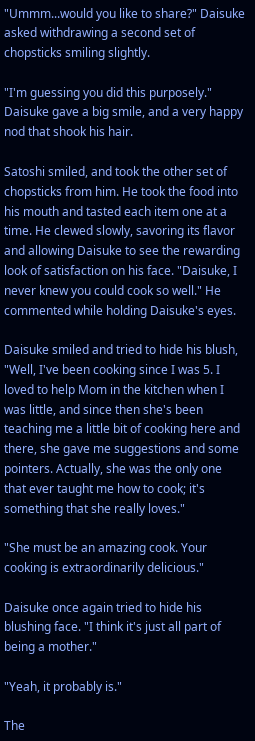"Ummm...would you like to share?" Daisuke asked withdrawing a second set of chopsticks smiling slightly.

"I'm guessing you did this purposely." Daisuke gave a big smile, and a very happy nod that shook his hair.

Satoshi smiled, and took the other set of chopsticks from him. He took the food into his mouth and tasted each item one at a time. He clewed slowly, savoring its flavor and allowing Daisuke to see the rewarding look of satisfaction on his face. "Daisuke, I never knew you could cook so well." He commented while holding Daisuke's eyes.

Daisuke smiled and tried to hide his blush, "Well, I've been cooking since I was 5. I loved to help Mom in the kitchen when I was little, and since then she's been teaching me a little bit of cooking here and there, she gave me suggestions and some pointers. Actually, she was the only one that ever taught me how to cook; it's something that she really loves."

"She must be an amazing cook. Your cooking is extraordinarily delicious."

Daisuke once again tried to hide his blushing face. "I think it's just all part of being a mother."

"Yeah, it probably is."

The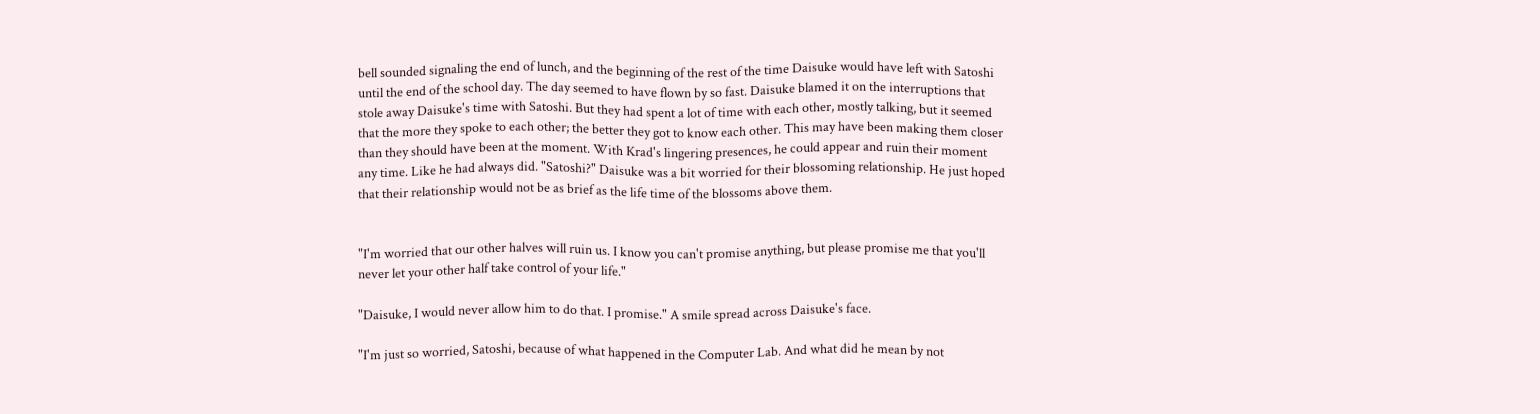bell sounded signaling the end of lunch, and the beginning of the rest of the time Daisuke would have left with Satoshi until the end of the school day. The day seemed to have flown by so fast. Daisuke blamed it on the interruptions that stole away Daisuke's time with Satoshi. But they had spent a lot of time with each other, mostly talking, but it seemed that the more they spoke to each other; the better they got to know each other. This may have been making them closer than they should have been at the moment. With Krad's lingering presences, he could appear and ruin their moment any time. Like he had always did. "Satoshi?" Daisuke was a bit worried for their blossoming relationship. He just hoped that their relationship would not be as brief as the life time of the blossoms above them.


"I'm worried that our other halves will ruin us. I know you can't promise anything, but please promise me that you'll never let your other half take control of your life."

"Daisuke, I would never allow him to do that. I promise." A smile spread across Daisuke's face.

"I'm just so worried, Satoshi, because of what happened in the Computer Lab. And what did he mean by not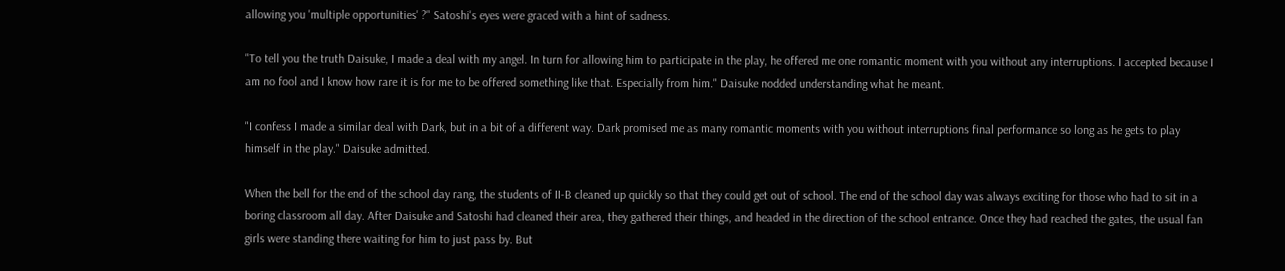allowing you 'multiple opportunities' ?" Satoshi's eyes were graced with a hint of sadness.

"To tell you the truth Daisuke, I made a deal with my angel. In turn for allowing him to participate in the play, he offered me one romantic moment with you without any interruptions. I accepted because I am no fool and I know how rare it is for me to be offered something like that. Especially from him." Daisuke nodded understanding what he meant.

"I confess I made a similar deal with Dark, but in a bit of a different way. Dark promised me as many romantic moments with you without interruptions final performance so long as he gets to play himself in the play." Daisuke admitted.

When the bell for the end of the school day rang, the students of II-B cleaned up quickly so that they could get out of school. The end of the school day was always exciting for those who had to sit in a boring classroom all day. After Daisuke and Satoshi had cleaned their area, they gathered their things, and headed in the direction of the school entrance. Once they had reached the gates, the usual fan girls were standing there waiting for him to just pass by. But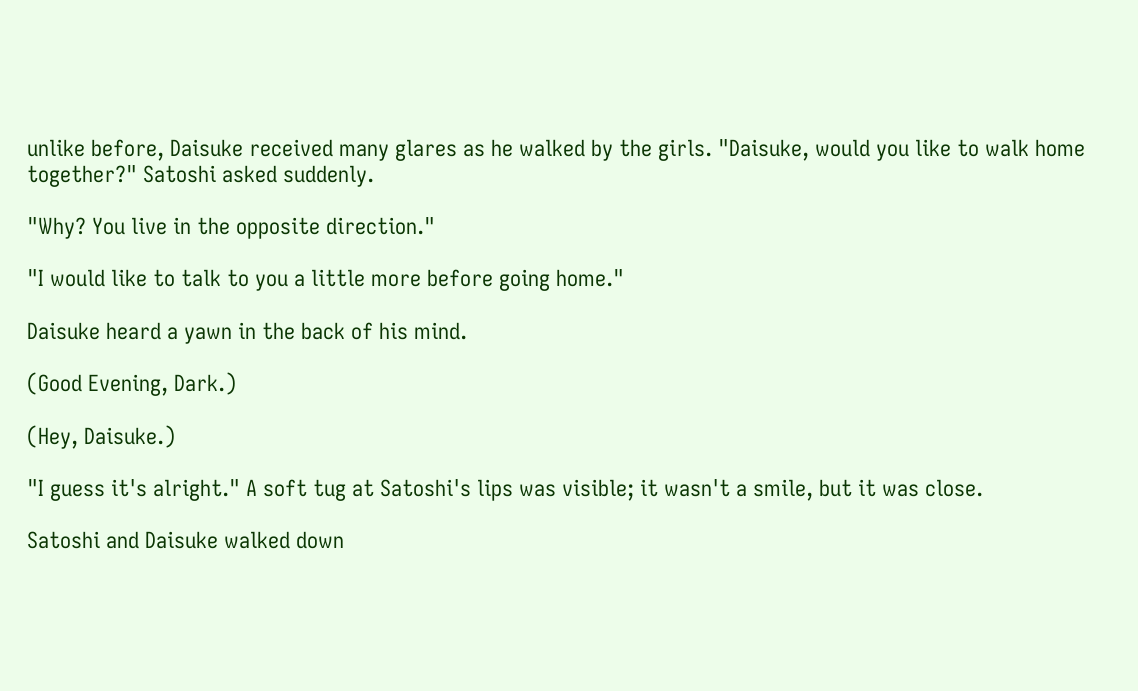unlike before, Daisuke received many glares as he walked by the girls. "Daisuke, would you like to walk home together?" Satoshi asked suddenly.

"Why? You live in the opposite direction."

"I would like to talk to you a little more before going home."

Daisuke heard a yawn in the back of his mind.

(Good Evening, Dark.)

(Hey, Daisuke.)

"I guess it's alright." A soft tug at Satoshi's lips was visible; it wasn't a smile, but it was close.

Satoshi and Daisuke walked down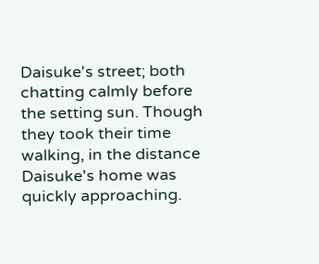Daisuke's street; both chatting calmly before the setting sun. Though they took their time walking, in the distance Daisuke's home was quickly approaching.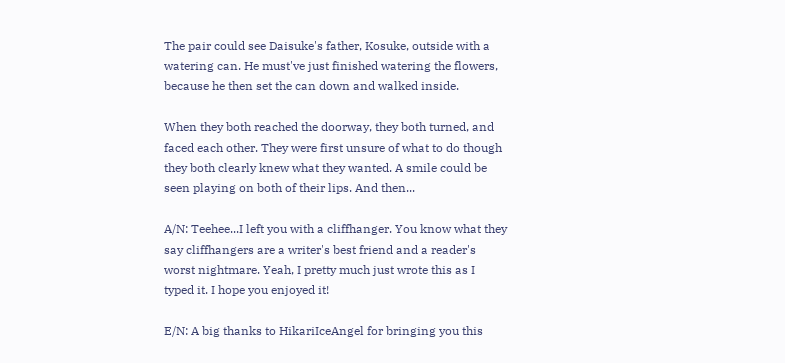The pair could see Daisuke's father, Kosuke, outside with a watering can. He must've just finished watering the flowers, because he then set the can down and walked inside.

When they both reached the doorway, they both turned, and faced each other. They were first unsure of what to do though they both clearly knew what they wanted. A smile could be seen playing on both of their lips. And then...

A/N: Teehee...I left you with a cliffhanger. You know what they say cliffhangers are a writer's best friend and a reader's worst nightmare. Yeah, I pretty much just wrote this as I typed it. I hope you enjoyed it!

E/N: A big thanks to HikariIceAngel for bringing you this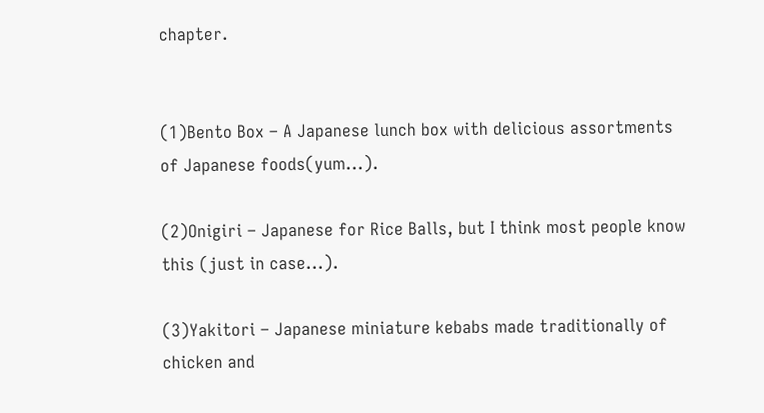chapter.


(1)Bento Box – A Japanese lunch box with delicious assortments of Japanese foods(yum...).

(2)Onigiri – Japanese for Rice Balls, but I think most people know this (just in case...).

(3)Yakitori – Japanese miniature kebabs made traditionally of chicken and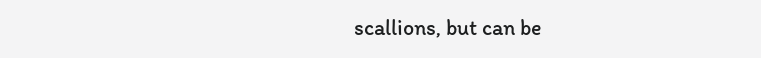scallions, but can be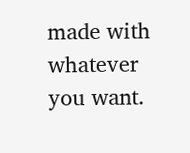made with whatever you want.